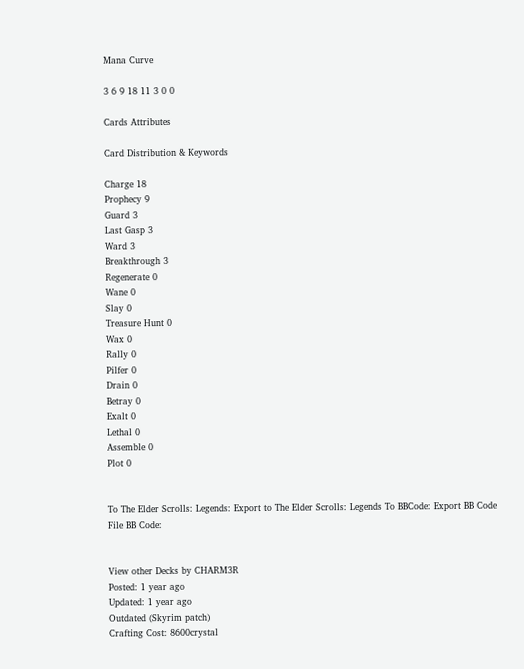Mana Curve

3 6 9 18 11 3 0 0

Cards Attributes

Card Distribution & Keywords

Charge 18
Prophecy 9
Guard 3
Last Gasp 3
Ward 3
Breakthrough 3
Regenerate 0
Wane 0
Slay 0
Treasure Hunt 0
Wax 0
Rally 0
Pilfer 0
Drain 0
Betray 0
Exalt 0
Lethal 0
Assemble 0
Plot 0


To The Elder Scrolls: Legends: Export to The Elder Scrolls: Legends To BBCode: Export BB Code File BB Code:


View other Decks by CHARM3R
Posted: 1 year ago
Updated: 1 year ago
Outdated (Skyrim patch)
Crafting Cost: 8600crystal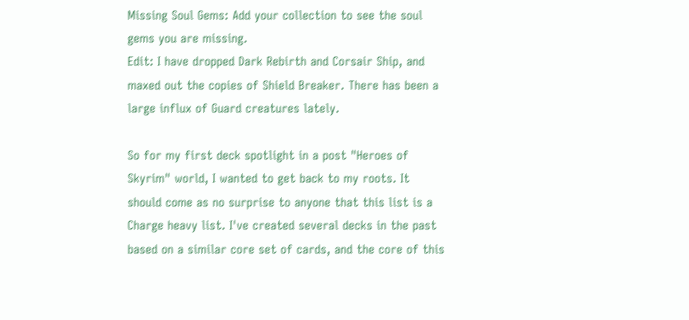Missing Soul Gems: Add your collection to see the soul gems you are missing.
Edit: I have dropped Dark Rebirth and Corsair Ship, and maxed out the copies of Shield Breaker. There has been a large influx of Guard creatures lately.

So for my first deck spotlight in a post "Heroes of Skyrim" world, I wanted to get back to my roots. It should come as no surprise to anyone that this list is a Charge heavy list. I've created several decks in the past based on a similar core set of cards, and the core of this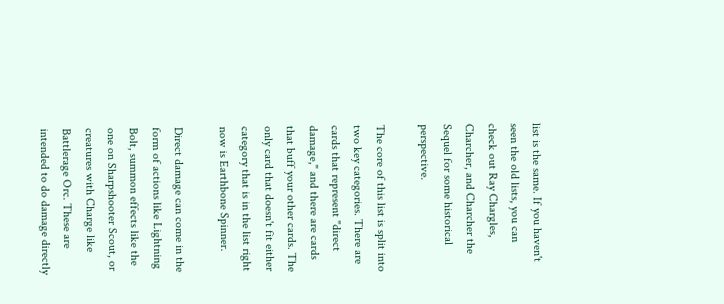list is the same. If you haven't seen the old lists, you can check out Ray Chargles, Charcher, and Charcher the Sequel for some historical perspective.

The core of this list is split into two key categories. There are cards that represent "direct damage," and there are cards that buff your other cards. The only card that doesn't fit either category that is in the list right now is Earthbone Spinner.

Direct damage can come in the form of actions like Lightning Bolt, summon effects like the one on Sharpshooter Scout, or creatures with Charge like Battlerage Orc. These are intended to do damage directly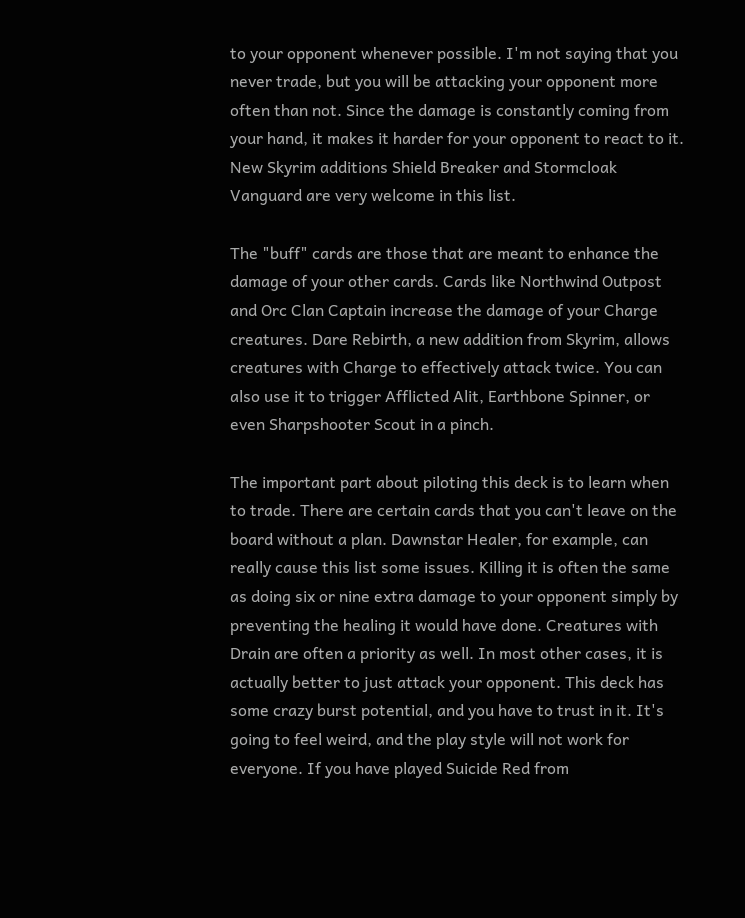to your opponent whenever possible. I'm not saying that you never trade, but you will be attacking your opponent more often than not. Since the damage is constantly coming from your hand, it makes it harder for your opponent to react to it. New Skyrim additions Shield Breaker and Stormcloak Vanguard are very welcome in this list.

The "buff" cards are those that are meant to enhance the damage of your other cards. Cards like Northwind Outpost and Orc Clan Captain increase the damage of your Charge creatures. Dare Rebirth, a new addition from Skyrim, allows creatures with Charge to effectively attack twice. You can also use it to trigger Afflicted Alit, Earthbone Spinner, or even Sharpshooter Scout in a pinch.

The important part about piloting this deck is to learn when to trade. There are certain cards that you can't leave on the board without a plan. Dawnstar Healer, for example, can really cause this list some issues. Killing it is often the same as doing six or nine extra damage to your opponent simply by preventing the healing it would have done. Creatures with Drain are often a priority as well. In most other cases, it is actually better to just attack your opponent. This deck has some crazy burst potential, and you have to trust in it. It's going to feel weird, and the play style will not work for everyone. If you have played Suicide Red from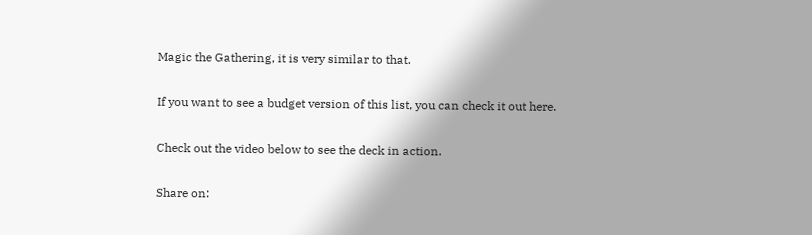Magic the Gathering, it is very similar to that.

If you want to see a budget version of this list, you can check it out here.

Check out the video below to see the deck in action.

Share on: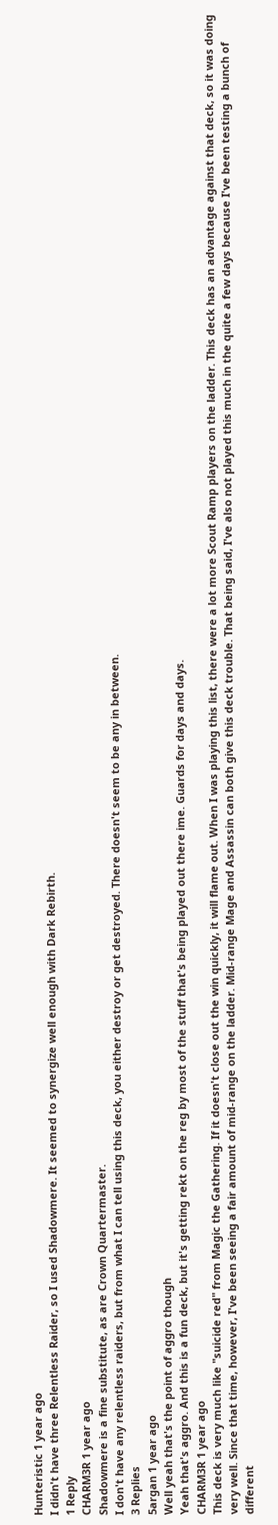Hunteristic 1 year ago
I didn't have three Relentless Raider, so I used Shadowmere. It seemed to synergize well enough with Dark Rebirth.
1 Reply
CHARM3R 1 year ago
Shadowmere is a fine substitute, as are Crown Quartermaster.
I don't have any relentless raiders, but from what I can tell using this deck, you either destroy or get destroyed. There doesn't seem to be any in between.
3 Replies
5argan 1 year ago
Well yeah that's the point of aggro though
Yeah that's aggro. And this is a fun deck, but it's getting rekt on the reg by most of the stuff that's being played out there ime. Guards for days and days.
CHARM3R 1 year ago
This deck is very much like "suicide red" from Magic the Gathering. If it doesn't close out the win quickly, it will flame out. When I was playing this list, there were a lot more Scout Ramp players on the ladder. This deck has an advantage against that deck, so it was doing very well. Since that time, however, I've been seeing a fair amount of mid-range on the ladder. Mid-range Mage and Assassin can both give this deck trouble. That being said, I've also not played this much in the quite a few days because I've been testing a bunch of different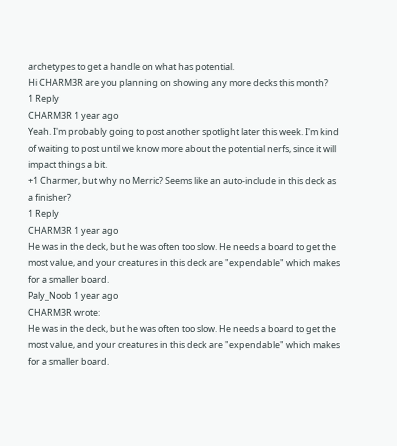archetypes to get a handle on what has potential.
Hi CHARM3R are you planning on showing any more decks this month?
1 Reply
CHARM3R 1 year ago
Yeah. I'm probably going to post another spotlight later this week. I'm kind of waiting to post until we know more about the potential nerfs, since it will impact things a bit.
+1 Charmer, but why no Merric? Seems like an auto-include in this deck as a finisher?
1 Reply
CHARM3R 1 year ago
He was in the deck, but he was often too slow. He needs a board to get the most value, and your creatures in this deck are "expendable" which makes for a smaller board.
Paly_Noob 1 year ago
CHARM3R wrote:
He was in the deck, but he was often too slow. He needs a board to get the most value, and your creatures in this deck are "expendable" which makes for a smaller board.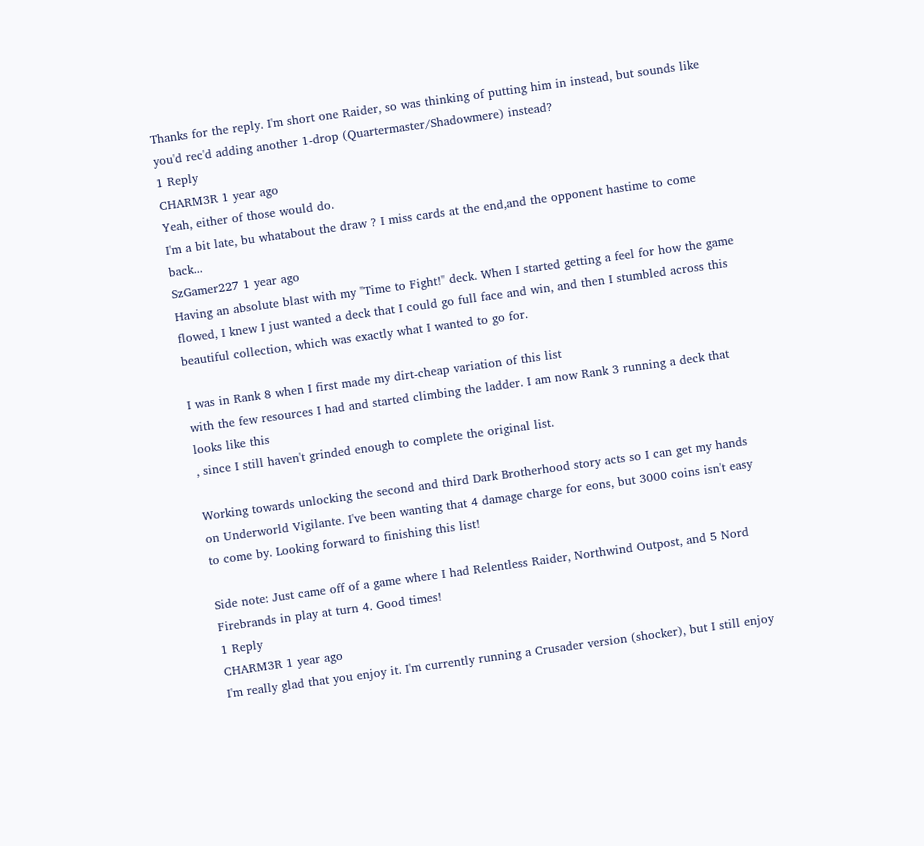Thanks for the reply. I'm short one Raider, so was thinking of putting him in instead, but sounds like you'd rec'd adding another 1-drop (Quartermaster/Shadowmere) instead?
1 Reply
CHARM3R 1 year ago
Yeah, either of those would do.
I'm a bit late, bu whatabout the draw ? I miss cards at the end,and the opponent hastime to come back...
SzGamer227 1 year ago
Having an absolute blast with my "Time to Fight!" deck. When I started getting a feel for how the game flowed, I knew I just wanted a deck that I could go full face and win, and then I stumbled across this beautiful collection, which was exactly what I wanted to go for.

I was in Rank 8 when I first made my dirt-cheap variation of this list
with the few resources I had and started climbing the ladder. I am now Rank 3 running a deck that looks like this
, since I still haven't grinded enough to complete the original list.

Working towards unlocking the second and third Dark Brotherhood story acts so I can get my hands on Underworld Vigilante. I've been wanting that 4 damage charge for eons, but 3000 coins isn't easy to come by. Looking forward to finishing this list!

Side note: Just came off of a game where I had Relentless Raider, Northwind Outpost, and 5 Nord Firebrands in play at turn 4. Good times!
1 Reply
CHARM3R 1 year ago
I'm really glad that you enjoy it. I'm currently running a Crusader version (shocker), but I still enjoy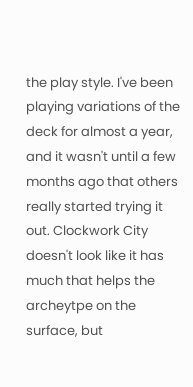the play style. I've been playing variations of the deck for almost a year, and it wasn't until a few months ago that others really started trying it out. Clockwork City doesn't look like it has much that helps the archeytpe on the surface, but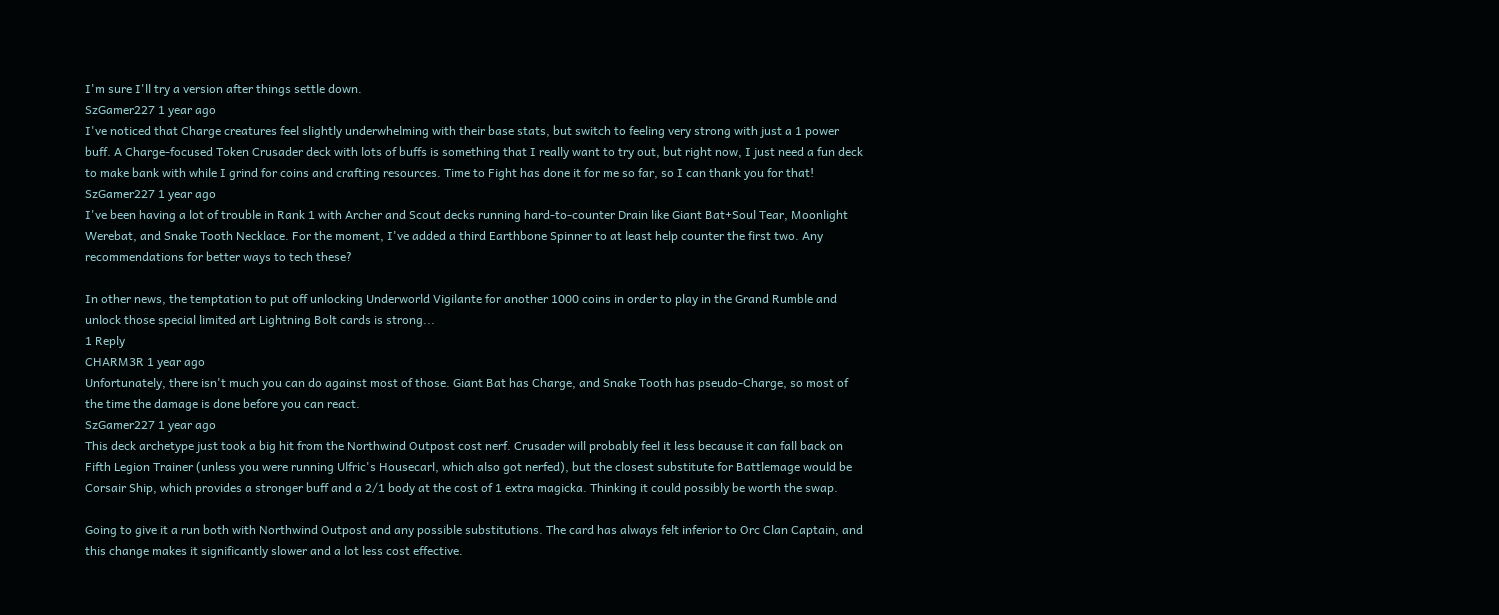I'm sure I'll try a version after things settle down.
SzGamer227 1 year ago
I've noticed that Charge creatures feel slightly underwhelming with their base stats, but switch to feeling very strong with just a 1 power buff. A Charge-focused Token Crusader deck with lots of buffs is something that I really want to try out, but right now, I just need a fun deck to make bank with while I grind for coins and crafting resources. Time to Fight has done it for me so far, so I can thank you for that!
SzGamer227 1 year ago
I've been having a lot of trouble in Rank 1 with Archer and Scout decks running hard-to-counter Drain like Giant Bat+Soul Tear, Moonlight Werebat, and Snake Tooth Necklace. For the moment, I've added a third Earthbone Spinner to at least help counter the first two. Any recommendations for better ways to tech these?

In other news, the temptation to put off unlocking Underworld Vigilante for another 1000 coins in order to play in the Grand Rumble and unlock those special limited art Lightning Bolt cards is strong...
1 Reply
CHARM3R 1 year ago
Unfortunately, there isn't much you can do against most of those. Giant Bat has Charge, and Snake Tooth has pseudo-Charge, so most of the time the damage is done before you can react.
SzGamer227 1 year ago
This deck archetype just took a big hit from the Northwind Outpost cost nerf. Crusader will probably feel it less because it can fall back on Fifth Legion Trainer (unless you were running Ulfric's Housecarl, which also got nerfed), but the closest substitute for Battlemage would be Corsair Ship, which provides a stronger buff and a 2/1 body at the cost of 1 extra magicka. Thinking it could possibly be worth the swap.

Going to give it a run both with Northwind Outpost and any possible substitutions. The card has always felt inferior to Orc Clan Captain, and this change makes it significantly slower and a lot less cost effective.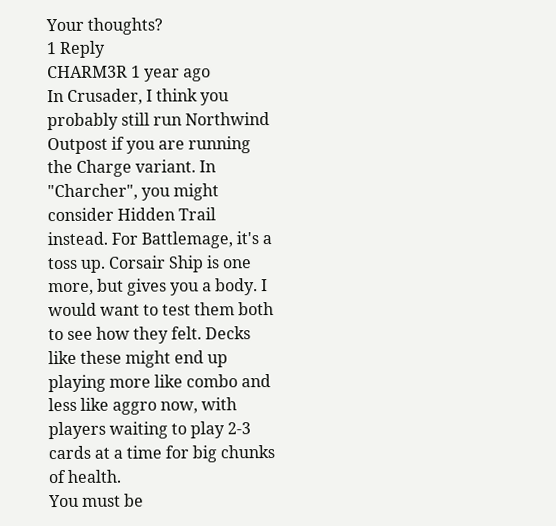Your thoughts?
1 Reply
CHARM3R 1 year ago
In Crusader, I think you probably still run Northwind Outpost if you are running the Charge variant. In "Charcher", you might consider Hidden Trail instead. For Battlemage, it's a toss up. Corsair Ship is one more, but gives you a body. I would want to test them both to see how they felt. Decks like these might end up playing more like combo and less like aggro now, with players waiting to play 2-3 cards at a time for big chunks of health.
You must be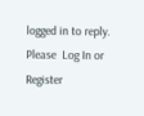logged in to reply.
Please  Log In or  Register